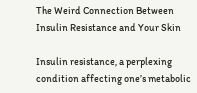The Weird Connection Between Insulin Resistance and Your Skin

Insulin resistance, a perplexing condition affecting one’s metabolic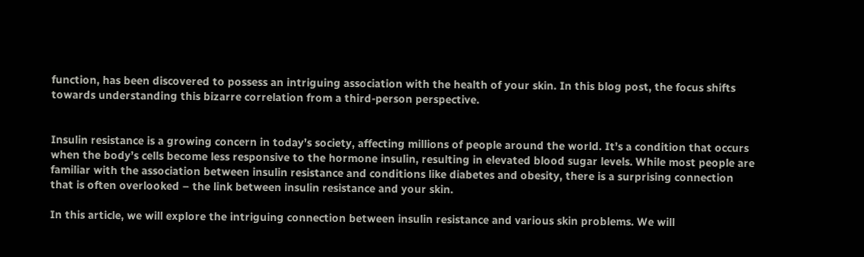function, has been discovered to possess an intriguing association with the health of your skin. In this blog post, the focus shifts towards understanding this bizarre correlation from a third-person perspective.


Insulin resistance is a growing concern in today’s society, affecting millions of people around the world. It’s a condition that occurs when the body’s cells become less responsive to the hormone insulin, resulting in elevated blood sugar levels. While most people are familiar with the association between insulin resistance and conditions like diabetes and obesity, there is a surprising connection that is often overlooked – the link between insulin resistance and your skin.

In this article, we will explore the intriguing connection between insulin resistance and various skin problems. We will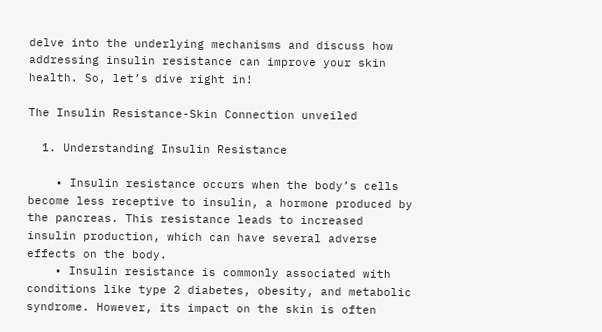delve into the underlying mechanisms and discuss how addressing insulin resistance can improve your skin health. So, let’s dive right in!

The Insulin Resistance-Skin Connection unveiled

  1. Understanding Insulin Resistance

    • Insulin resistance occurs when the body’s cells become less receptive to insulin, a hormone produced by the pancreas. This resistance leads to increased insulin production, which can have several adverse effects on the body.
    • Insulin resistance is commonly associated with conditions like type 2 diabetes, obesity, and metabolic syndrome. However, its impact on the skin is often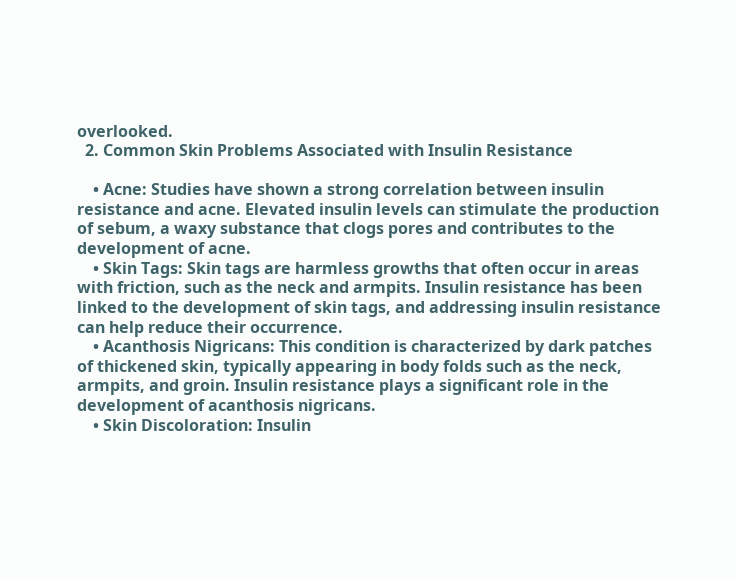overlooked.
  2. Common Skin Problems Associated with Insulin Resistance

    • Acne: Studies have shown a strong correlation between insulin resistance and acne. Elevated insulin levels can stimulate the production of sebum, a waxy substance that clogs pores and contributes to the development of acne.
    • Skin Tags: Skin tags are harmless growths that often occur in areas with friction, such as the neck and armpits. Insulin resistance has been linked to the development of skin tags, and addressing insulin resistance can help reduce their occurrence.
    • Acanthosis Nigricans: This condition is characterized by dark patches of thickened skin, typically appearing in body folds such as the neck, armpits, and groin. Insulin resistance plays a significant role in the development of acanthosis nigricans.
    • Skin Discoloration: Insulin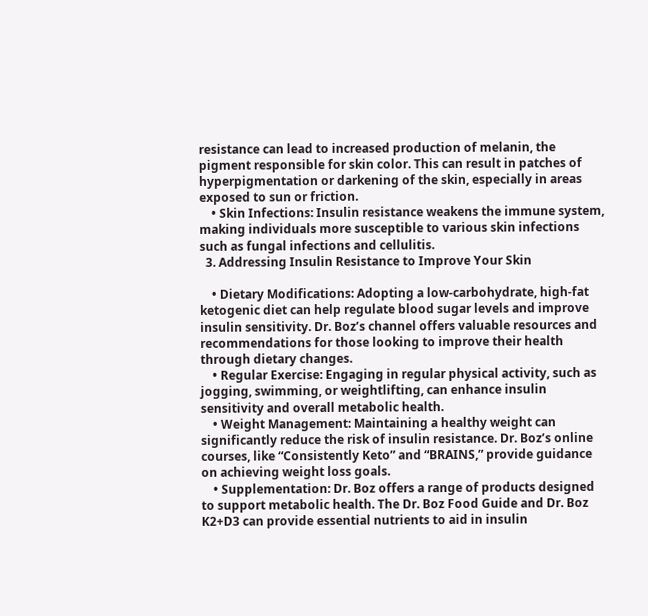resistance can lead to increased production of melanin, the pigment responsible for skin color. This can result in patches of hyperpigmentation or darkening of the skin, especially in areas exposed to sun or friction.
    • Skin Infections: Insulin resistance weakens the immune system, making individuals more susceptible to various skin infections such as fungal infections and cellulitis.
  3. Addressing Insulin Resistance to Improve Your Skin

    • Dietary Modifications: Adopting a low-carbohydrate, high-fat ketogenic diet can help regulate blood sugar levels and improve insulin sensitivity. Dr. Boz’s channel offers valuable resources and recommendations for those looking to improve their health through dietary changes.
    • Regular Exercise: Engaging in regular physical activity, such as jogging, swimming, or weightlifting, can enhance insulin sensitivity and overall metabolic health.
    • Weight Management: Maintaining a healthy weight can significantly reduce the risk of insulin resistance. Dr. Boz’s online courses, like “Consistently Keto” and “BRAINS,” provide guidance on achieving weight loss goals.
    • Supplementation: Dr. Boz offers a range of products designed to support metabolic health. The Dr. Boz Food Guide and Dr. Boz K2+D3 can provide essential nutrients to aid in insulin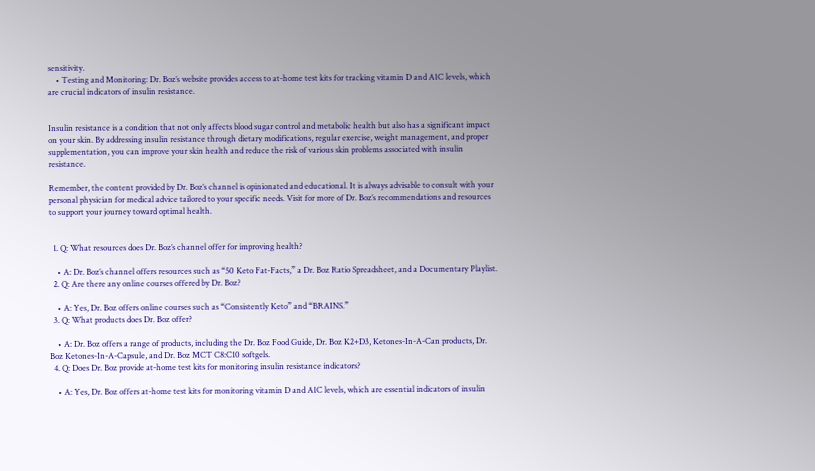sensitivity.
    • Testing and Monitoring: Dr. Boz’s website provides access to at-home test kits for tracking vitamin D and A1C levels, which are crucial indicators of insulin resistance.


Insulin resistance is a condition that not only affects blood sugar control and metabolic health but also has a significant impact on your skin. By addressing insulin resistance through dietary modifications, regular exercise, weight management, and proper supplementation, you can improve your skin health and reduce the risk of various skin problems associated with insulin resistance.

Remember, the content provided by Dr. Boz’s channel is opinionated and educational. It is always advisable to consult with your personal physician for medical advice tailored to your specific needs. Visit for more of Dr. Boz’s recommendations and resources to support your journey toward optimal health.


  1. Q: What resources does Dr. Boz’s channel offer for improving health?

    • A: Dr. Boz’s channel offers resources such as “50 Keto Fat-Facts,” a Dr. Boz Ratio Spreadsheet, and a Documentary Playlist.
  2. Q: Are there any online courses offered by Dr. Boz?

    • A: Yes, Dr. Boz offers online courses such as “Consistently Keto” and “BRAINS.”
  3. Q: What products does Dr. Boz offer?

    • A: Dr. Boz offers a range of products, including the Dr. Boz Food Guide, Dr. Boz K2+D3, Ketones-In-A-Can products, Dr. Boz Ketones-In-A-Capsule, and Dr. Boz MCT C8:C10 softgels.
  4. Q: Does Dr. Boz provide at-home test kits for monitoring insulin resistance indicators?

    • A: Yes, Dr. Boz offers at-home test kits for monitoring vitamin D and A1C levels, which are essential indicators of insulin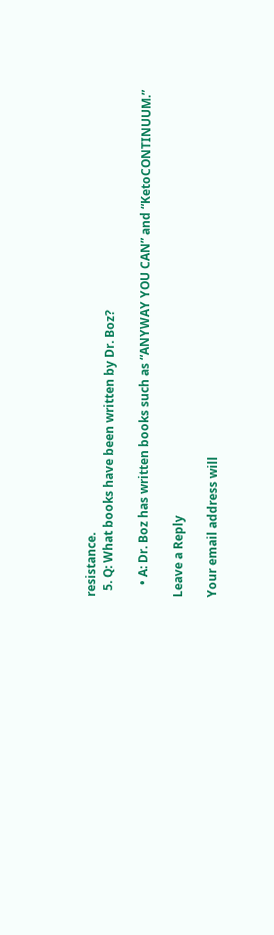resistance.
  5. Q: What books have been written by Dr. Boz?

    • A: Dr. Boz has written books such as “ANYWAY YOU CAN” and “KetoCONTINUUM.”

Leave a Reply

Your email address will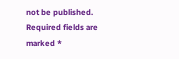not be published. Required fields are marked *